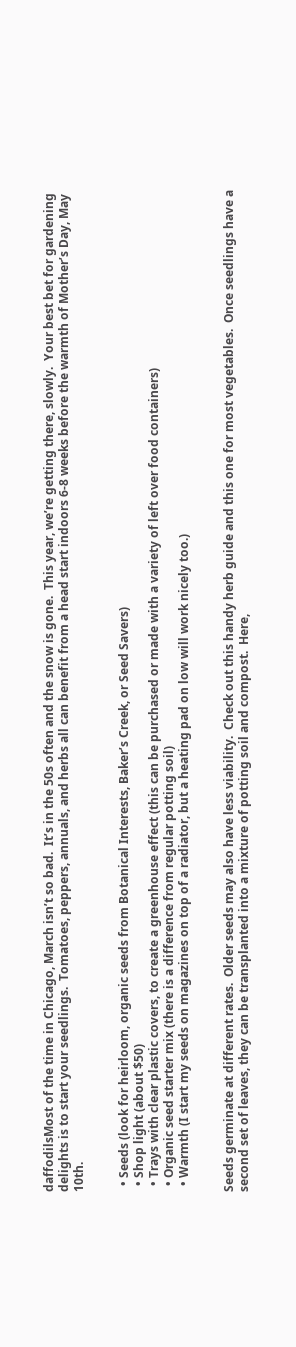daffodilsMost of the time in Chicago, March isn’t so bad.  It’s in the 50s often and the snow is gone.  This year, we’re getting there, slowly.  Your best bet for gardening delights is to start your seedlings.  Tomatoes, peppers, annuals, and herbs all can benefit from a head start indoors 6-8 weeks before the warmth of Mother’s Day, May 10th.


  • Seeds (look for heirloom, organic seeds from Botanical Interests, Baker’s Creek, or Seed Savers)
  • Shop light (about $50)
  • Trays with clear plastic covers, to create a greenhouse effect (this can be purchased or made with a variety of left over food containers)
  • Organic seed starter mix (there is a difference from regular potting soil)
  • Warmth (I start my seeds on magazines on top of a radiator, but a heating pad on low will work nicely too.)


Seeds germinate at different rates.  Older seeds may also have less viability.  Check out this handy herb guide and this one for most vegetables.  Once seedlings have a second set of leaves, they can be transplanted into a mixture of potting soil and compost.  Here,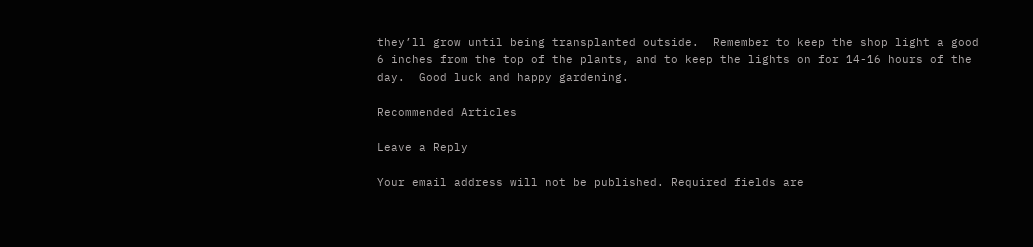they’ll grow until being transplanted outside.  Remember to keep the shop light a good 6 inches from the top of the plants, and to keep the lights on for 14-16 hours of the day.  Good luck and happy gardening.

Recommended Articles

Leave a Reply

Your email address will not be published. Required fields are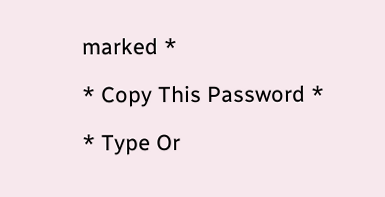marked *

* Copy This Password *

* Type Or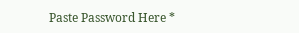Paste Password Here *